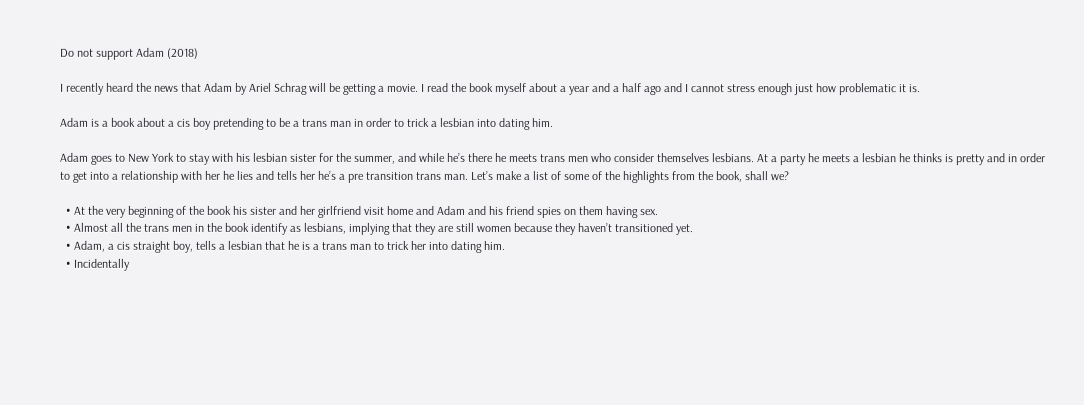Do not support Adam (2018)

I recently heard the news that Adam by Ariel Schrag will be getting a movie. I read the book myself about a year and a half ago and I cannot stress enough just how problematic it is.

Adam is a book about a cis boy pretending to be a trans man in order to trick a lesbian into dating him.

Adam goes to New York to stay with his lesbian sister for the summer, and while he’s there he meets trans men who consider themselves lesbians. At a party he meets a lesbian he thinks is pretty and in order to get into a relationship with her he lies and tells her he’s a pre transition trans man. Let’s make a list of some of the highlights from the book, shall we?

  • At the very beginning of the book his sister and her girlfriend visit home and Adam and his friend spies on them having sex.
  • Almost all the trans men in the book identify as lesbians, implying that they are still women because they haven’t transitioned yet.
  • Adam, a cis straight boy, tells a lesbian that he is a trans man to trick her into dating him.
  • Incidentally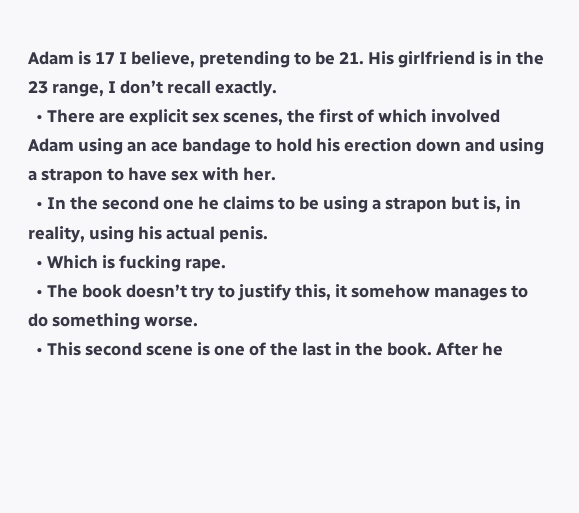Adam is 17 I believe, pretending to be 21. His girlfriend is in the 23 range, I don’t recall exactly.
  • There are explicit sex scenes, the first of which involved Adam using an ace bandage to hold his erection down and using a strapon to have sex with her.
  • In the second one he claims to be using a strapon but is, in reality, using his actual penis.
  • Which is fucking rape.
  • The book doesn’t try to justify this, it somehow manages to do something worse.
  • This second scene is one of the last in the book. After he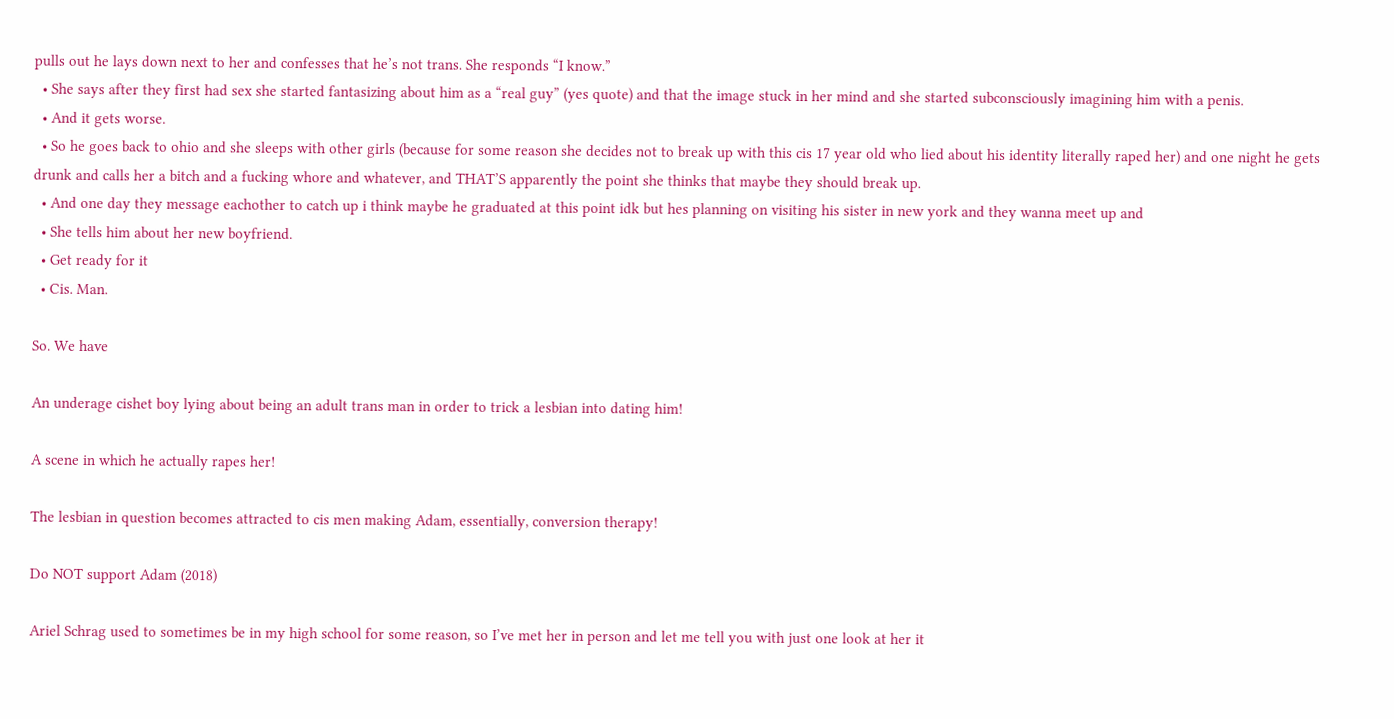pulls out he lays down next to her and confesses that he’s not trans. She responds “I know.”
  • She says after they first had sex she started fantasizing about him as a “real guy” (yes quote) and that the image stuck in her mind and she started subconsciously imagining him with a penis.
  • And it gets worse.
  • So he goes back to ohio and she sleeps with other girls (because for some reason she decides not to break up with this cis 17 year old who lied about his identity literally raped her) and one night he gets drunk and calls her a bitch and a fucking whore and whatever, and THAT’S apparently the point she thinks that maybe they should break up.
  • And one day they message eachother to catch up i think maybe he graduated at this point idk but hes planning on visiting his sister in new york and they wanna meet up and
  • She tells him about her new boyfriend.
  • Get ready for it
  • Cis. Man.

So. We have

An underage cishet boy lying about being an adult trans man in order to trick a lesbian into dating him!

A scene in which he actually rapes her!

The lesbian in question becomes attracted to cis men making Adam, essentially, conversion therapy!

Do NOT support Adam (2018)

Ariel Schrag used to sometimes be in my high school for some reason, so I’ve met her in person and let me tell you with just one look at her it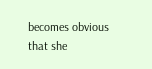becomes obvious that she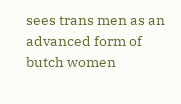sees trans men as an advanced form of butch women